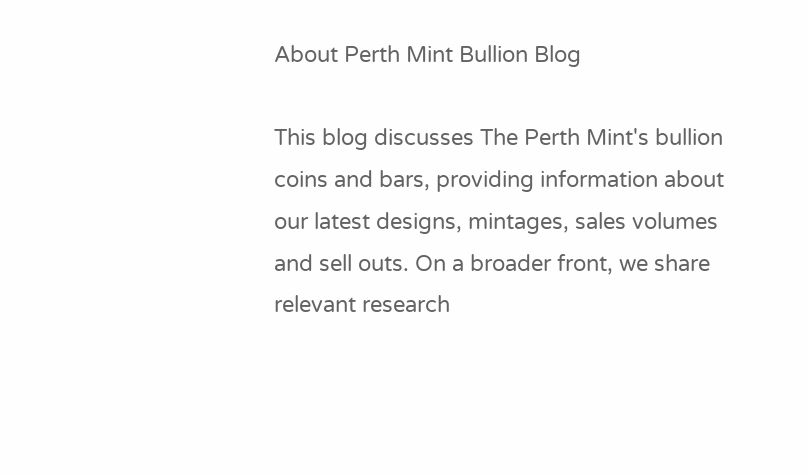About Perth Mint Bullion Blog

This blog discusses The Perth Mint's bullion coins and bars, providing information about our latest designs, mintages, sales volumes and sell outs. On a broader front, we share relevant research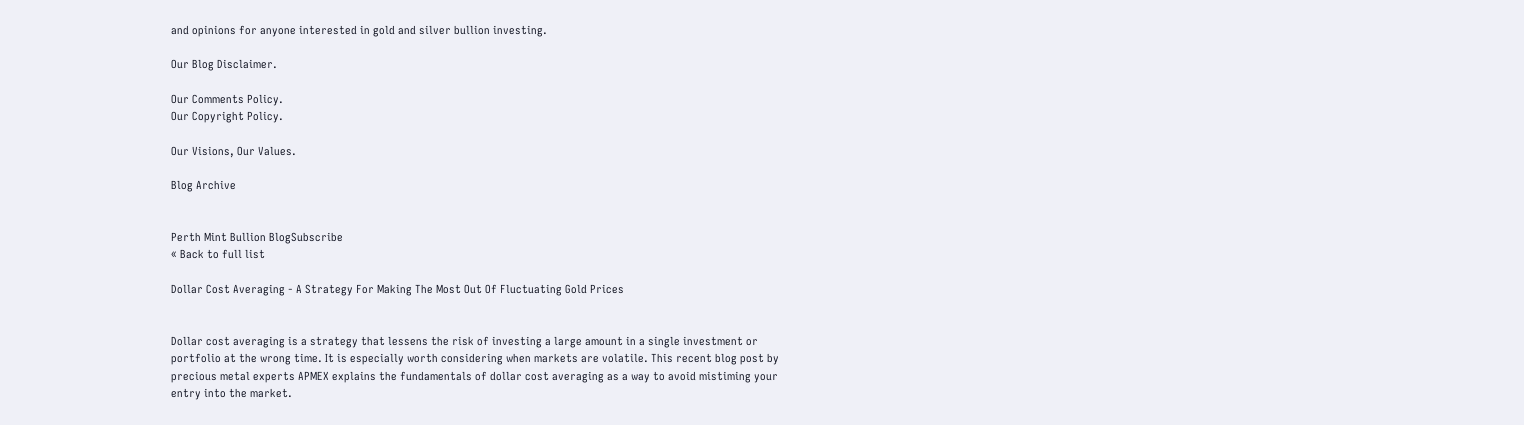and opinions for anyone interested in gold and silver bullion investing.

Our Blog Disclaimer.

Our Comments Policy.
Our Copyright Policy.

Our Visions, Our Values.

Blog Archive


Perth Mint Bullion BlogSubscribe
« Back to full list

Dollar Cost Averaging - A Strategy For Making The Most Out Of Fluctuating Gold Prices


Dollar cost averaging is a strategy that lessens the risk of investing a large amount in a single investment or portfolio at the wrong time. It is especially worth considering when markets are volatile. This recent blog post by precious metal experts APMEX explains the fundamentals of dollar cost averaging as a way to avoid mistiming your entry into the market.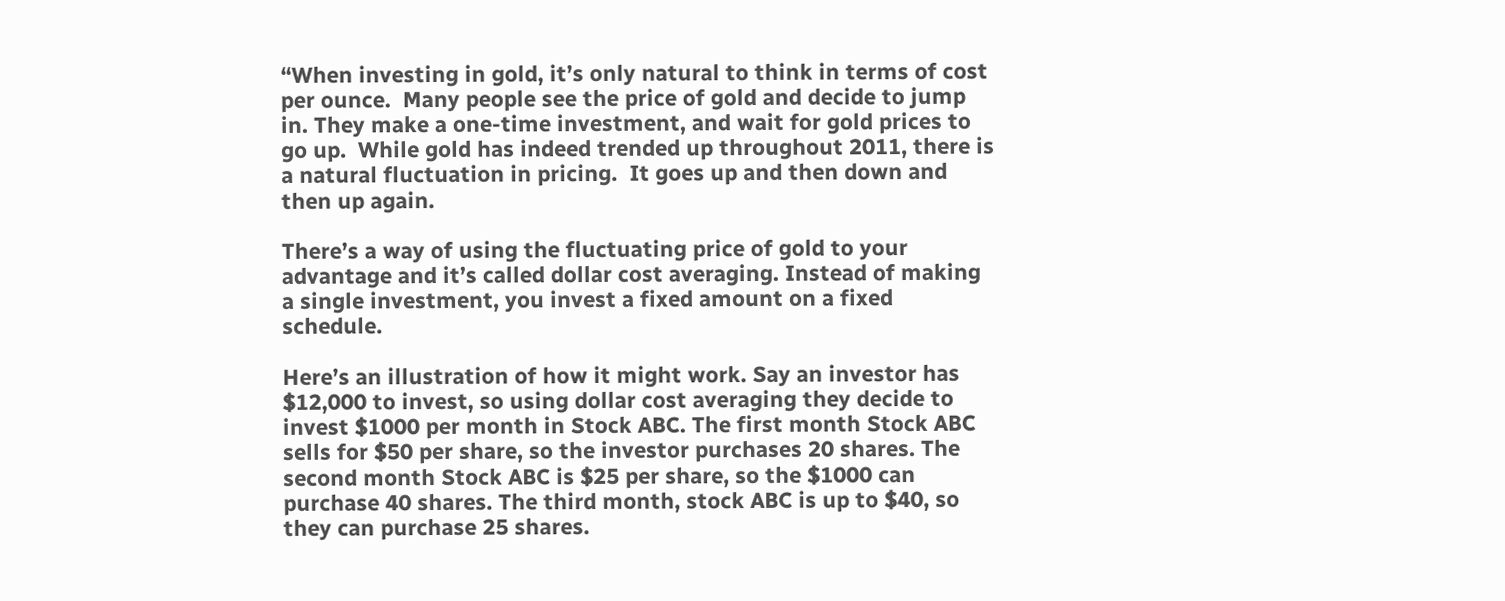“When investing in gold, it’s only natural to think in terms of cost per ounce.  Many people see the price of gold and decide to jump in. They make a one-time investment, and wait for gold prices to go up.  While gold has indeed trended up throughout 2011, there is a natural fluctuation in pricing.  It goes up and then down and then up again.

There’s a way of using the fluctuating price of gold to your advantage and it’s called dollar cost averaging. Instead of making a single investment, you invest a fixed amount on a fixed schedule.

Here’s an illustration of how it might work. Say an investor has $12,000 to invest, so using dollar cost averaging they decide to invest $1000 per month in Stock ABC. The first month Stock ABC sells for $50 per share, so the investor purchases 20 shares. The second month Stock ABC is $25 per share, so the $1000 can purchase 40 shares. The third month, stock ABC is up to $40, so they can purchase 25 shares.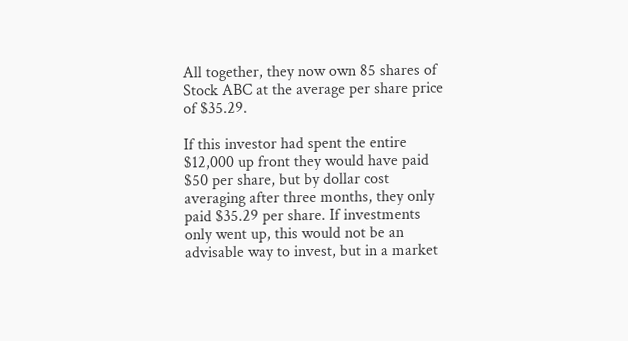All together, they now own 85 shares of Stock ABC at the average per share price of $35.29.

If this investor had spent the entire $12,000 up front they would have paid $50 per share, but by dollar cost averaging after three months, they only paid $35.29 per share. If investments only went up, this would not be an advisable way to invest, but in a market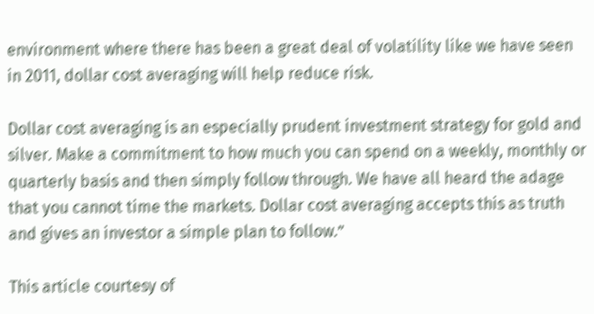environment where there has been a great deal of volatility like we have seen in 2011, dollar cost averaging will help reduce risk.

Dollar cost averaging is an especially prudent investment strategy for gold and silver. Make a commitment to how much you can spend on a weekly, monthly or quarterly basis and then simply follow through. We have all heard the adage that you cannot time the markets. Dollar cost averaging accepts this as truth and gives an investor a simple plan to follow.”

This article courtesy of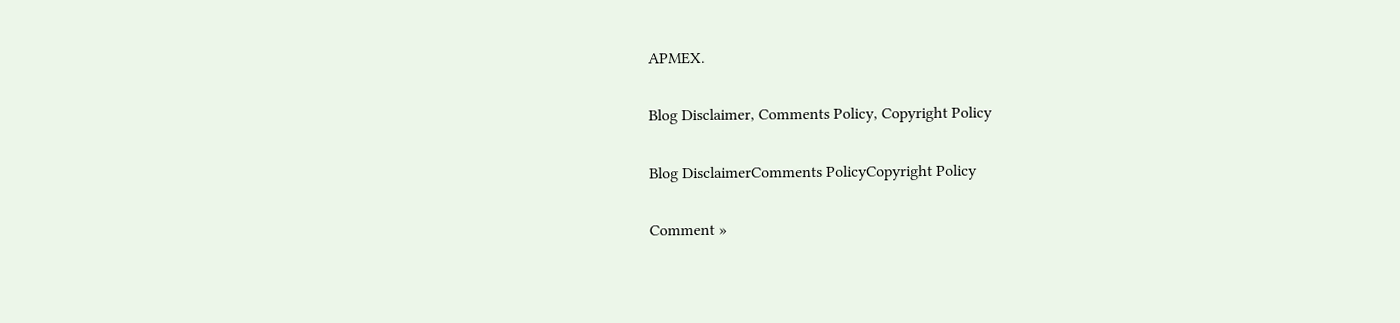APMEX.

Blog Disclaimer, Comments Policy, Copyright Policy

Blog DisclaimerComments PolicyCopyright Policy

Comment »